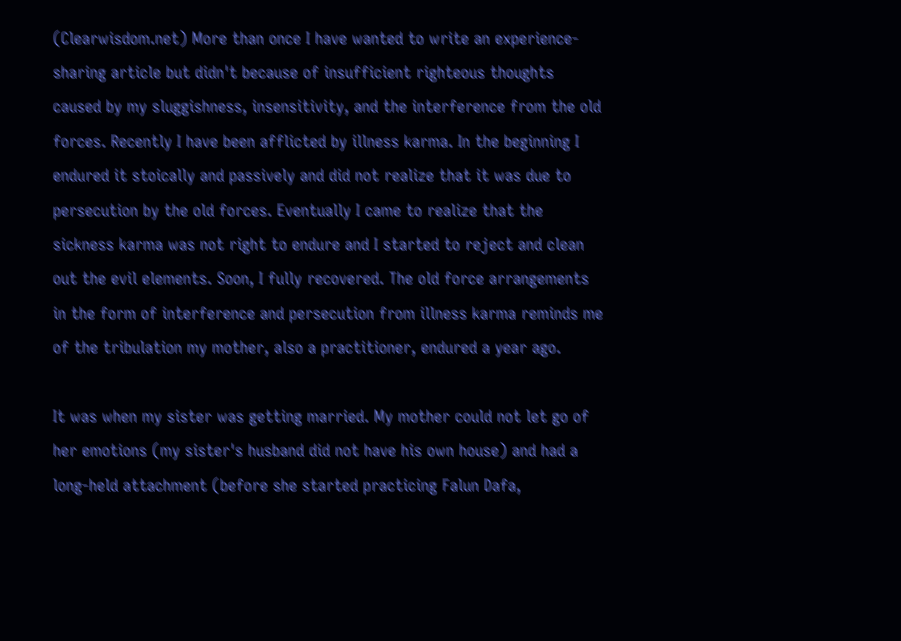(Clearwisdom.net) More than once I have wanted to write an experience-sharing article but didn't because of insufficient righteous thoughts caused by my sluggishness, insensitivity, and the interference from the old forces. Recently I have been afflicted by illness karma. In the beginning I endured it stoically and passively and did not realize that it was due to persecution by the old forces. Eventually I came to realize that the sickness karma was not right to endure and I started to reject and clean out the evil elements. Soon, I fully recovered. The old force arrangements in the form of interference and persecution from illness karma reminds me of the tribulation my mother, also a practitioner, endured a year ago.

It was when my sister was getting married. My mother could not let go of her emotions (my sister's husband did not have his own house) and had a long-held attachment (before she started practicing Falun Dafa,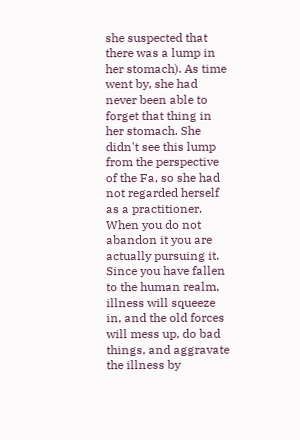she suspected that there was a lump in her stomach). As time went by, she had never been able to forget that thing in her stomach. She didn't see this lump from the perspective of the Fa, so she had not regarded herself as a practitioner. When you do not abandon it you are actually pursuing it. Since you have fallen to the human realm, illness will squeeze in, and the old forces will mess up, do bad things, and aggravate the illness by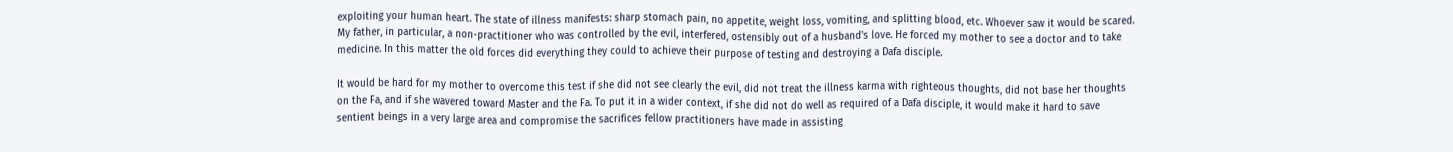exploiting your human heart. The state of illness manifests: sharp stomach pain, no appetite, weight loss, vomiting, and splitting blood, etc. Whoever saw it would be scared. My father, in particular, a non-practitioner who was controlled by the evil, interfered, ostensibly out of a husband's love. He forced my mother to see a doctor and to take medicine. In this matter the old forces did everything they could to achieve their purpose of testing and destroying a Dafa disciple.

It would be hard for my mother to overcome this test if she did not see clearly the evil, did not treat the illness karma with righteous thoughts, did not base her thoughts on the Fa, and if she wavered toward Master and the Fa. To put it in a wider context, if she did not do well as required of a Dafa disciple, it would make it hard to save sentient beings in a very large area and compromise the sacrifices fellow practitioners have made in assisting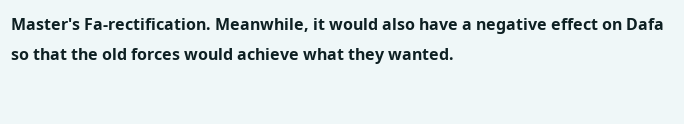Master's Fa-rectification. Meanwhile, it would also have a negative effect on Dafa so that the old forces would achieve what they wanted.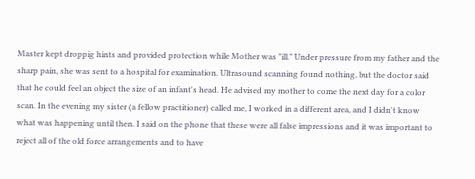Master kept droppig hints and provided protection while Mother was "ill." Under pressure from my father and the sharp pain, she was sent to a hospital for examination. Ultrasound scanning found nothing, but the doctor said that he could feel an object the size of an infant's head. He advised my mother to come the next day for a color scan. In the evening my sister (a fellow practitioner) called me, I worked in a different area, and I didn't know what was happening until then. I said on the phone that these were all false impressions and it was important to reject all of the old force arrangements and to have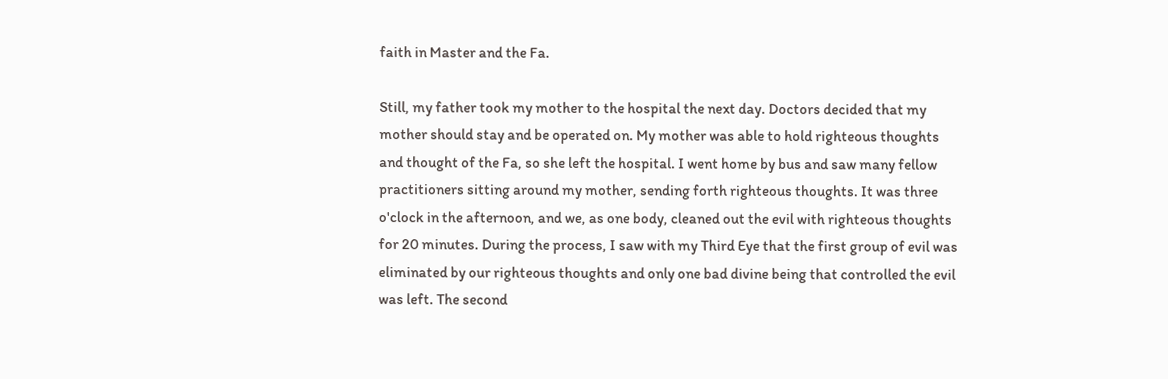faith in Master and the Fa.

Still, my father took my mother to the hospital the next day. Doctors decided that my mother should stay and be operated on. My mother was able to hold righteous thoughts and thought of the Fa, so she left the hospital. I went home by bus and saw many fellow practitioners sitting around my mother, sending forth righteous thoughts. It was three o'clock in the afternoon, and we, as one body, cleaned out the evil with righteous thoughts for 20 minutes. During the process, I saw with my Third Eye that the first group of evil was eliminated by our righteous thoughts and only one bad divine being that controlled the evil was left. The second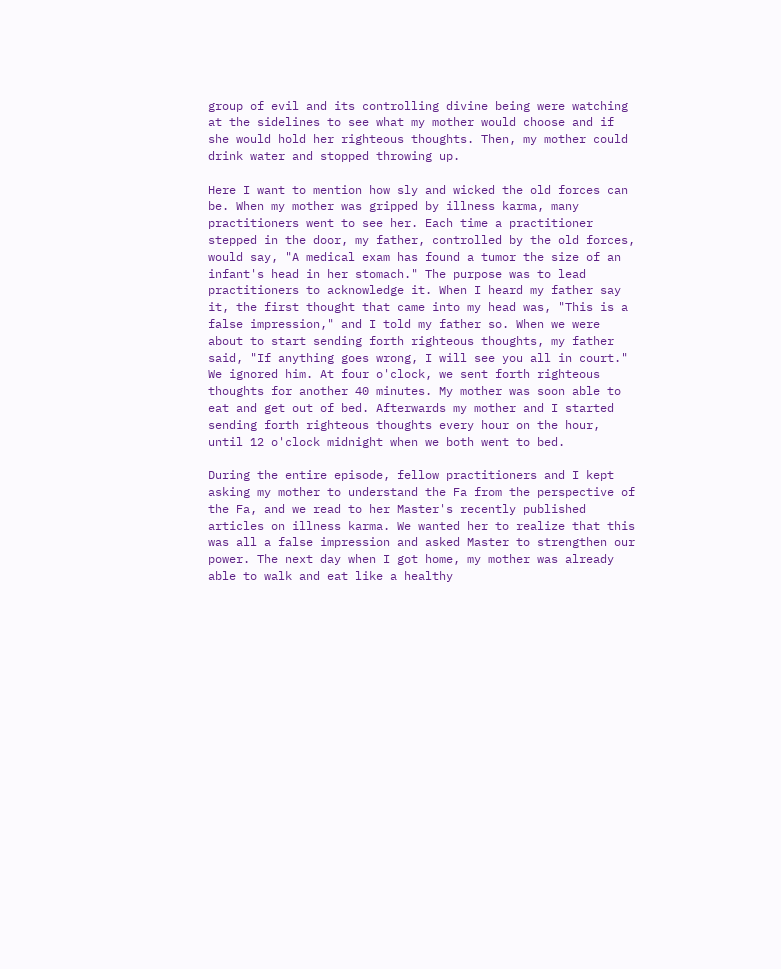group of evil and its controlling divine being were watching at the sidelines to see what my mother would choose and if she would hold her righteous thoughts. Then, my mother could drink water and stopped throwing up.

Here I want to mention how sly and wicked the old forces can be. When my mother was gripped by illness karma, many practitioners went to see her. Each time a practitioner stepped in the door, my father, controlled by the old forces, would say, "A medical exam has found a tumor the size of an infant's head in her stomach." The purpose was to lead practitioners to acknowledge it. When I heard my father say it, the first thought that came into my head was, "This is a false impression," and I told my father so. When we were about to start sending forth righteous thoughts, my father said, "If anything goes wrong, I will see you all in court." We ignored him. At four o'clock, we sent forth righteous thoughts for another 40 minutes. My mother was soon able to eat and get out of bed. Afterwards my mother and I started sending forth righteous thoughts every hour on the hour, until 12 o'clock midnight when we both went to bed.

During the entire episode, fellow practitioners and I kept asking my mother to understand the Fa from the perspective of the Fa, and we read to her Master's recently published articles on illness karma. We wanted her to realize that this was all a false impression and asked Master to strengthen our power. The next day when I got home, my mother was already able to walk and eat like a healthy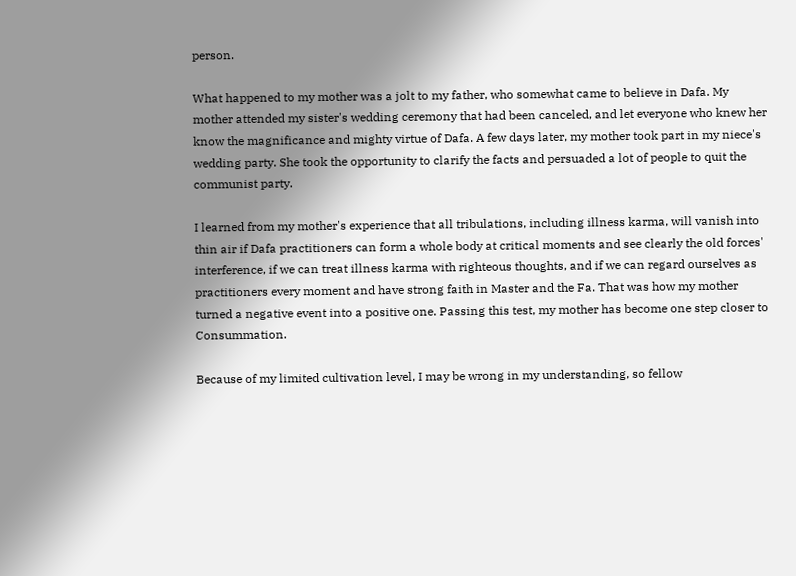person.

What happened to my mother was a jolt to my father, who somewhat came to believe in Dafa. My mother attended my sister's wedding ceremony that had been canceled, and let everyone who knew her know the magnificance and mighty virtue of Dafa. A few days later, my mother took part in my niece's wedding party. She took the opportunity to clarify the facts and persuaded a lot of people to quit the communist party.

I learned from my mother's experience that all tribulations, including illness karma, will vanish into thin air if Dafa practitioners can form a whole body at critical moments and see clearly the old forces' interference, if we can treat illness karma with righteous thoughts, and if we can regard ourselves as practitioners every moment and have strong faith in Master and the Fa. That was how my mother turned a negative event into a positive one. Passing this test, my mother has become one step closer to Consummation.

Because of my limited cultivation level, I may be wrong in my understanding, so fellow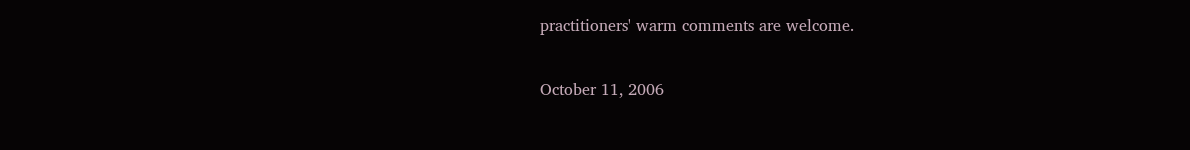practitioners' warm comments are welcome.

October 11, 2006